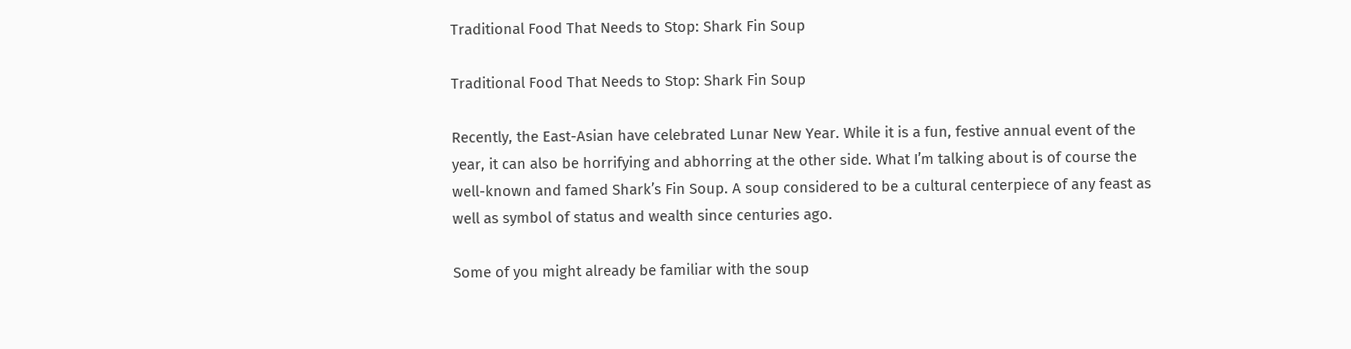Traditional Food That Needs to Stop: Shark Fin Soup

Traditional Food That Needs to Stop: Shark Fin Soup

Recently, the East-Asian have celebrated Lunar New Year. While it is a fun, festive annual event of the year, it can also be horrifying and abhorring at the other side. What I’m talking about is of course the well-known and famed Shark’s Fin Soup. A soup considered to be a cultural centerpiece of any feast as well as symbol of status and wealth since centuries ago.

Some of you might already be familiar with the soup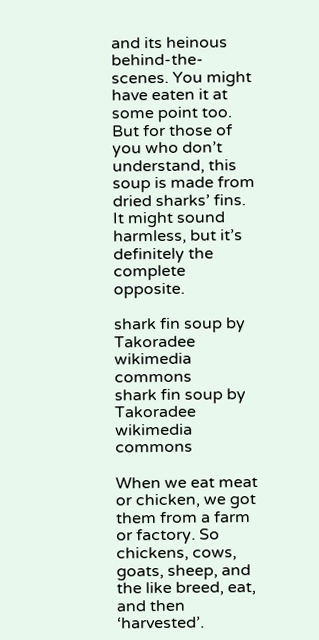and its heinous behind-the-scenes. You might have eaten it at some point too. But for those of you who don’t understand, this soup is made from dried sharks’ fins. It might sound harmless, but it’s definitely the complete opposite.

shark fin soup by Takoradee wikimedia commons
shark fin soup by Takoradee wikimedia commons

When we eat meat or chicken, we got them from a farm or factory. So chickens, cows, goats, sheep, and the like breed, eat, and then ‘harvested’.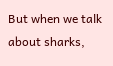But when we talk about sharks,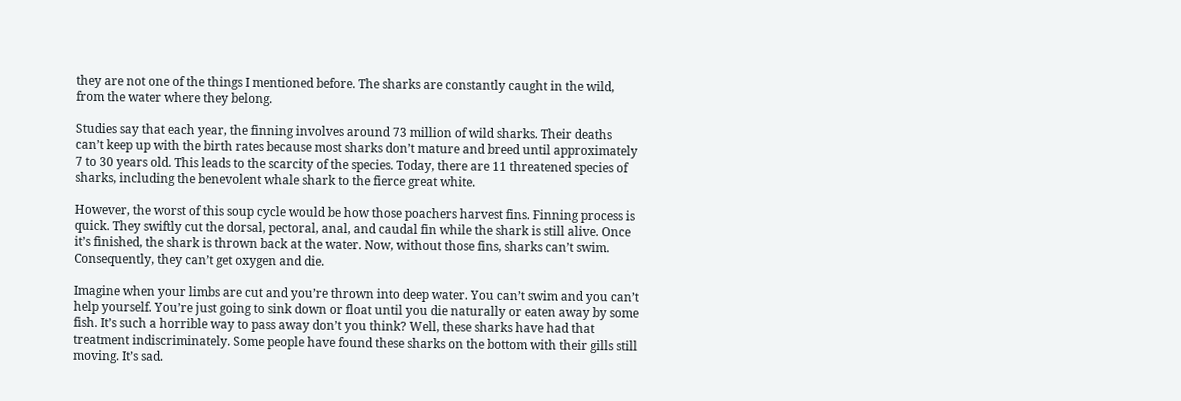they are not one of the things I mentioned before. The sharks are constantly caught in the wild, from the water where they belong.

Studies say that each year, the finning involves around 73 million of wild sharks. Their deaths can’t keep up with the birth rates because most sharks don’t mature and breed until approximately 7 to 30 years old. This leads to the scarcity of the species. Today, there are 11 threatened species of sharks, including the benevolent whale shark to the fierce great white.

However, the worst of this soup cycle would be how those poachers harvest fins. Finning process is quick. They swiftly cut the dorsal, pectoral, anal, and caudal fin while the shark is still alive. Once it’s finished, the shark is thrown back at the water. Now, without those fins, sharks can’t swim. Consequently, they can’t get oxygen and die.

Imagine when your limbs are cut and you’re thrown into deep water. You can’t swim and you can’t help yourself. You’re just going to sink down or float until you die naturally or eaten away by some fish. It’s such a horrible way to pass away don’t you think? Well, these sharks have had that treatment indiscriminately. Some people have found these sharks on the bottom with their gills still moving. It’s sad.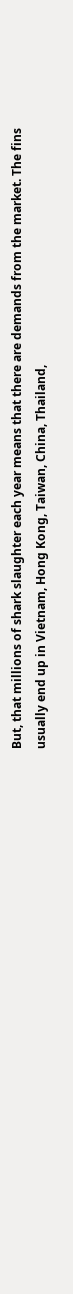But, that millions of shark slaughter each year means that there are demands from the market. The fins usually end up in Vietnam, Hong Kong, Taiwan, China, Thailand,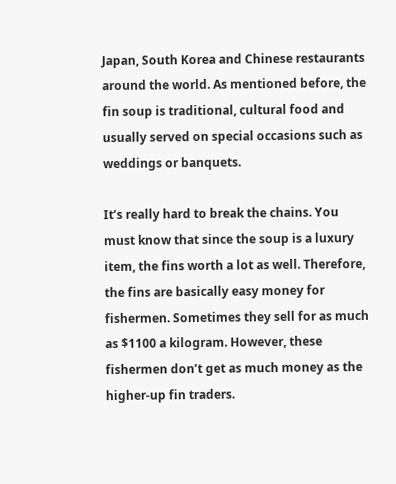Japan, South Korea and Chinese restaurants around the world. As mentioned before, the fin soup is traditional, cultural food and usually served on special occasions such as weddings or banquets.

It’s really hard to break the chains. You must know that since the soup is a luxury item, the fins worth a lot as well. Therefore, the fins are basically easy money for fishermen. Sometimes they sell for as much as $1100 a kilogram. However, these fishermen don’t get as much money as the higher-up fin traders.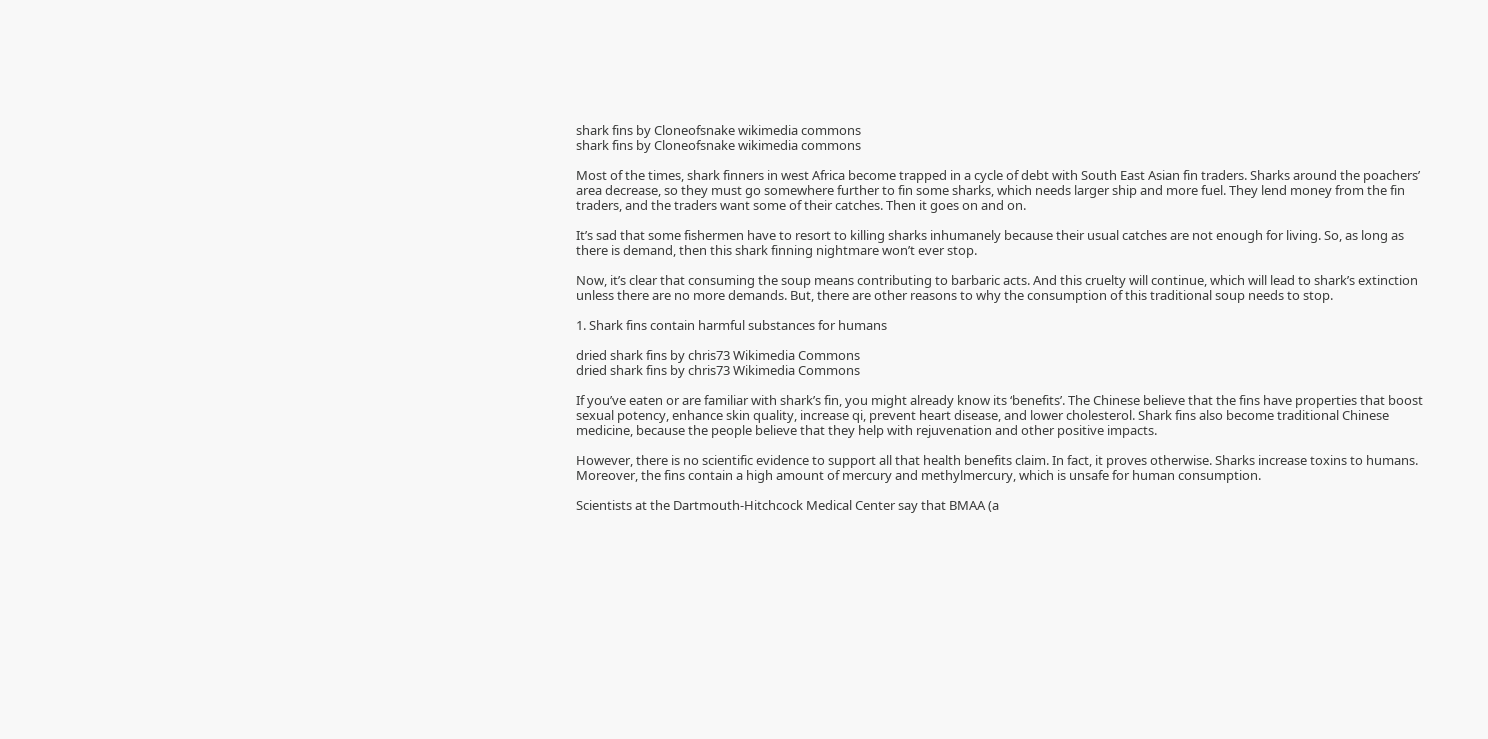shark fins by Cloneofsnake wikimedia commons
shark fins by Cloneofsnake wikimedia commons

Most of the times, shark finners in west Africa become trapped in a cycle of debt with South East Asian fin traders. Sharks around the poachers’ area decrease, so they must go somewhere further to fin some sharks, which needs larger ship and more fuel. They lend money from the fin traders, and the traders want some of their catches. Then it goes on and on.

It’s sad that some fishermen have to resort to killing sharks inhumanely because their usual catches are not enough for living. So, as long as there is demand, then this shark finning nightmare won’t ever stop.

Now, it’s clear that consuming the soup means contributing to barbaric acts. And this cruelty will continue, which will lead to shark’s extinction unless there are no more demands. But, there are other reasons to why the consumption of this traditional soup needs to stop.

1. Shark fins contain harmful substances for humans

dried shark fins by chris73 Wikimedia Commons
dried shark fins by chris73 Wikimedia Commons

If you’ve eaten or are familiar with shark’s fin, you might already know its ‘benefits’. The Chinese believe that the fins have properties that boost sexual potency, enhance skin quality, increase qi, prevent heart disease, and lower cholesterol. Shark fins also become traditional Chinese medicine, because the people believe that they help with rejuvenation and other positive impacts.

However, there is no scientific evidence to support all that health benefits claim. In fact, it proves otherwise. Sharks increase toxins to humans. Moreover, the fins contain a high amount of mercury and methylmercury, which is unsafe for human consumption.

Scientists at the Dartmouth-Hitchcock Medical Center say that BMAA (a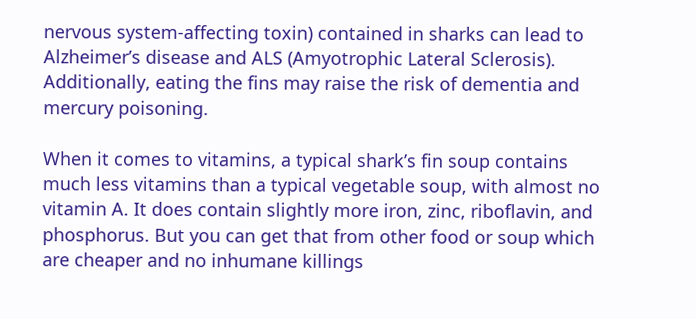nervous system-affecting toxin) contained in sharks can lead to Alzheimer’s disease and ALS (Amyotrophic Lateral Sclerosis). Additionally, eating the fins may raise the risk of dementia and mercury poisoning.

When it comes to vitamins, a typical shark’s fin soup contains much less vitamins than a typical vegetable soup, with almost no vitamin A. It does contain slightly more iron, zinc, riboflavin, and phosphorus. But you can get that from other food or soup which are cheaper and no inhumane killings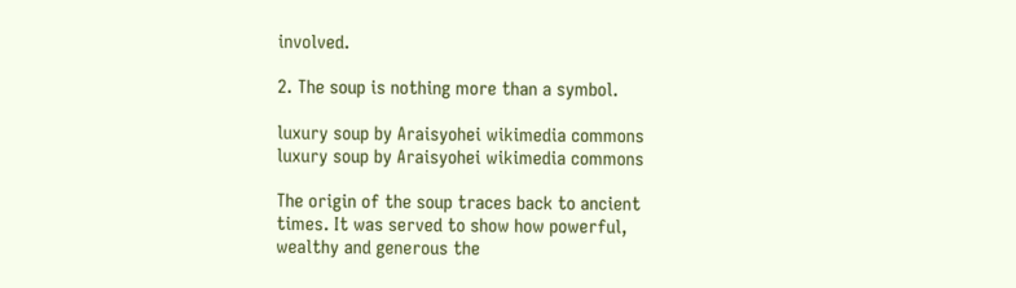involved.

2. The soup is nothing more than a symbol.

luxury soup by Araisyohei wikimedia commons
luxury soup by Araisyohei wikimedia commons

The origin of the soup traces back to ancient times. It was served to show how powerful, wealthy and generous the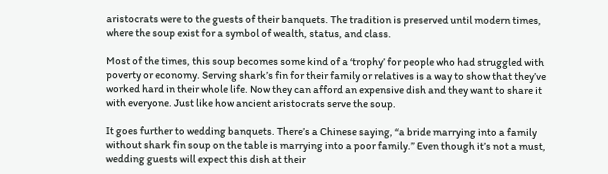aristocrats were to the guests of their banquets. The tradition is preserved until modern times, where the soup exist for a symbol of wealth, status, and class.

Most of the times, this soup becomes some kind of a ‘trophy’ for people who had struggled with poverty or economy. Serving shark’s fin for their family or relatives is a way to show that they’ve worked hard in their whole life. Now they can afford an expensive dish and they want to share it with everyone. Just like how ancient aristocrats serve the soup.

It goes further to wedding banquets. There’s a Chinese saying, “a bride marrying into a family without shark fin soup on the table is marrying into a poor family.” Even though it’s not a must, wedding guests will expect this dish at their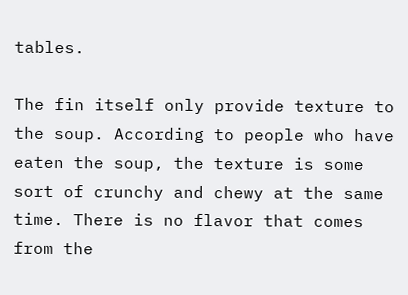tables.

The fin itself only provide texture to the soup. According to people who have eaten the soup, the texture is some sort of crunchy and chewy at the same time. There is no flavor that comes from the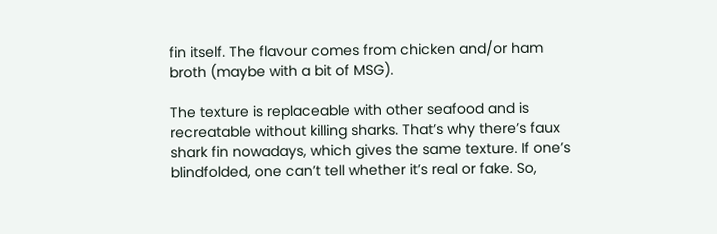fin itself. The flavour comes from chicken and/or ham broth (maybe with a bit of MSG).

The texture is replaceable with other seafood and is recreatable without killing sharks. That’s why there’s faux shark fin nowadays, which gives the same texture. If one’s blindfolded, one can’t tell whether it’s real or fake. So,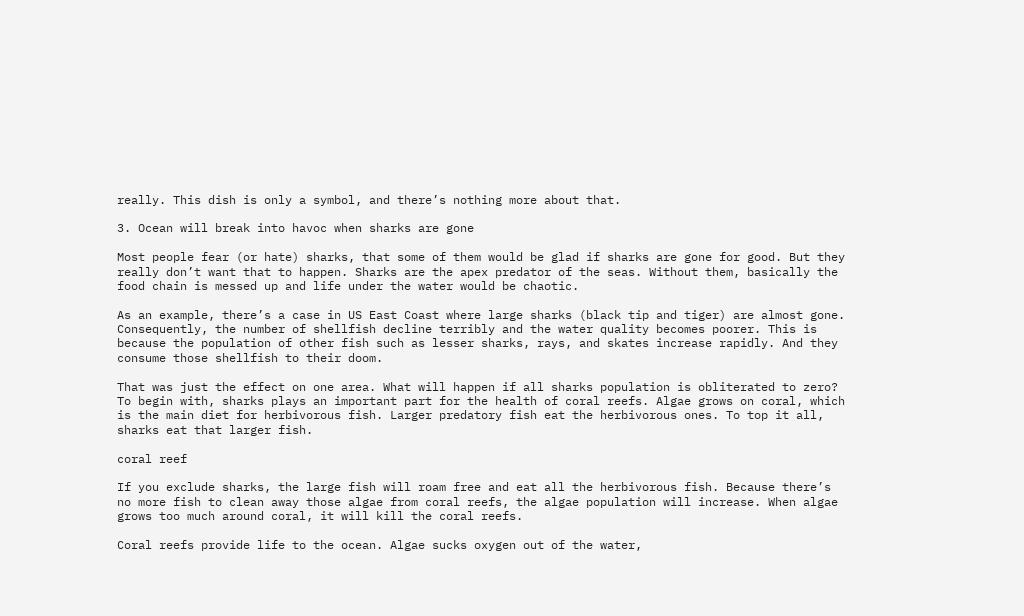really. This dish is only a symbol, and there’s nothing more about that.

3. Ocean will break into havoc when sharks are gone

Most people fear (or hate) sharks, that some of them would be glad if sharks are gone for good. But they really don’t want that to happen. Sharks are the apex predator of the seas. Without them, basically the food chain is messed up and life under the water would be chaotic.

As an example, there’s a case in US East Coast where large sharks (black tip and tiger) are almost gone. Consequently, the number of shellfish decline terribly and the water quality becomes poorer. This is because the population of other fish such as lesser sharks, rays, and skates increase rapidly. And they consume those shellfish to their doom.

That was just the effect on one area. What will happen if all sharks population is obliterated to zero? To begin with, sharks plays an important part for the health of coral reefs. Algae grows on coral, which is the main diet for herbivorous fish. Larger predatory fish eat the herbivorous ones. To top it all, sharks eat that larger fish.

coral reef

If you exclude sharks, the large fish will roam free and eat all the herbivorous fish. Because there’s no more fish to clean away those algae from coral reefs, the algae population will increase. When algae grows too much around coral, it will kill the coral reefs.

Coral reefs provide life to the ocean. Algae sucks oxygen out of the water,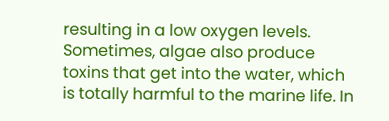resulting in a low oxygen levels. Sometimes, algae also produce toxins that get into the water, which is totally harmful to the marine life. In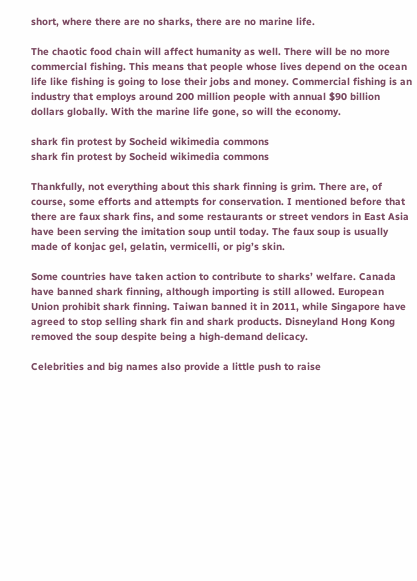short, where there are no sharks, there are no marine life.

The chaotic food chain will affect humanity as well. There will be no more commercial fishing. This means that people whose lives depend on the ocean life like fishing is going to lose their jobs and money. Commercial fishing is an industry that employs around 200 million people with annual $90 billion dollars globally. With the marine life gone, so will the economy.

shark fin protest by Socheid wikimedia commons
shark fin protest by Socheid wikimedia commons

Thankfully, not everything about this shark finning is grim. There are, of course, some efforts and attempts for conservation. I mentioned before that there are faux shark fins, and some restaurants or street vendors in East Asia have been serving the imitation soup until today. The faux soup is usually made of konjac gel, gelatin, vermicelli, or pig’s skin.

Some countries have taken action to contribute to sharks’ welfare. Canada have banned shark finning, although importing is still allowed. European Union prohibit shark finning. Taiwan banned it in 2011, while Singapore have agreed to stop selling shark fin and shark products. Disneyland Hong Kong removed the soup despite being a high-demand delicacy.

Celebrities and big names also provide a little push to raise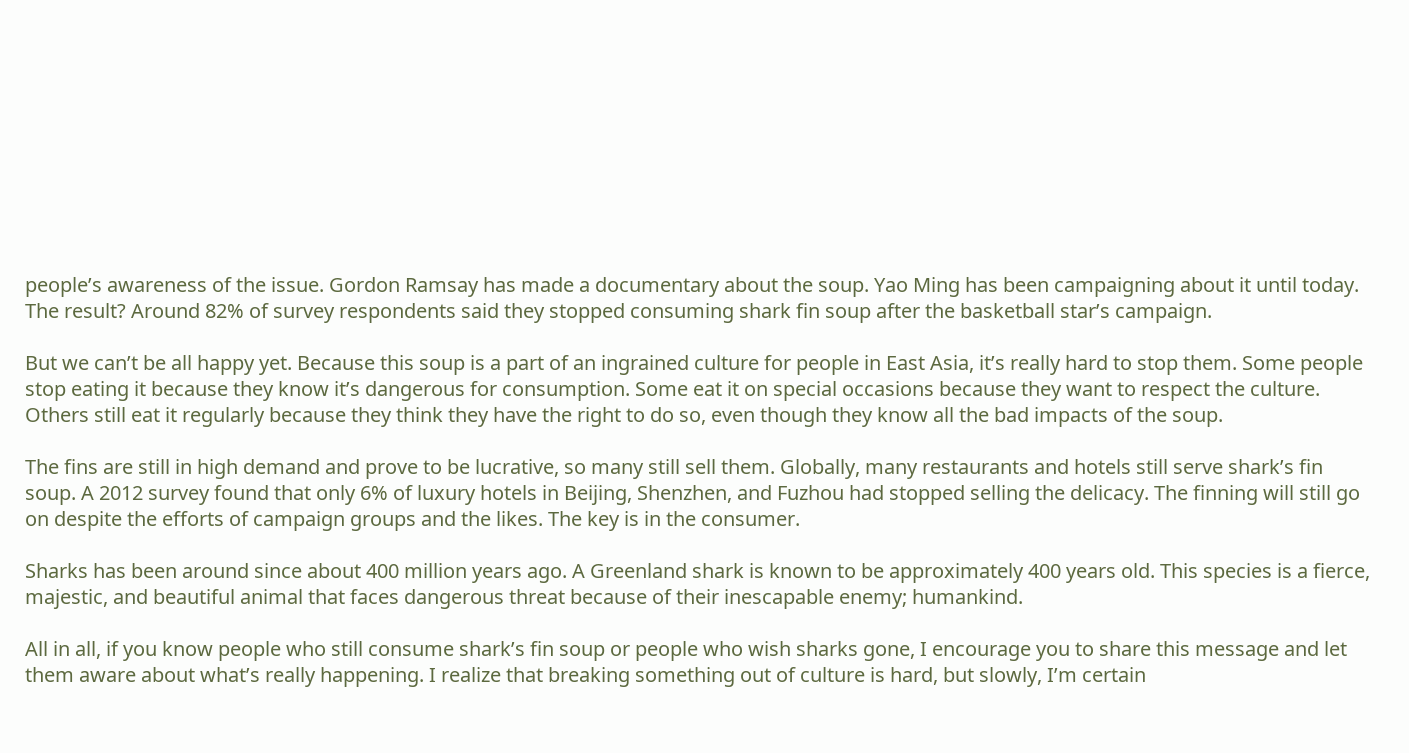people’s awareness of the issue. Gordon Ramsay has made a documentary about the soup. Yao Ming has been campaigning about it until today. The result? Around 82% of survey respondents said they stopped consuming shark fin soup after the basketball star’s campaign.

But we can’t be all happy yet. Because this soup is a part of an ingrained culture for people in East Asia, it’s really hard to stop them. Some people stop eating it because they know it’s dangerous for consumption. Some eat it on special occasions because they want to respect the culture. Others still eat it regularly because they think they have the right to do so, even though they know all the bad impacts of the soup.

The fins are still in high demand and prove to be lucrative, so many still sell them. Globally, many restaurants and hotels still serve shark’s fin soup. A 2012 survey found that only 6% of luxury hotels in Beijing, Shenzhen, and Fuzhou had stopped selling the delicacy. The finning will still go on despite the efforts of campaign groups and the likes. The key is in the consumer.

Sharks has been around since about 400 million years ago. A Greenland shark is known to be approximately 400 years old. This species is a fierce, majestic, and beautiful animal that faces dangerous threat because of their inescapable enemy; humankind.

All in all, if you know people who still consume shark’s fin soup or people who wish sharks gone, I encourage you to share this message and let them aware about what’s really happening. I realize that breaking something out of culture is hard, but slowly, I’m certain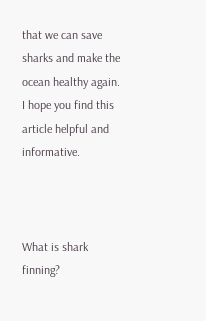that we can save sharks and make the ocean healthy again. I hope you find this article helpful and informative.



What is shark finning?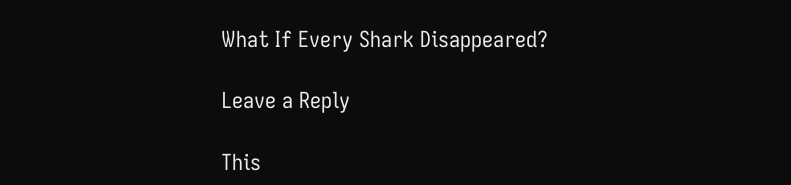What If Every Shark Disappeared?

Leave a Reply

This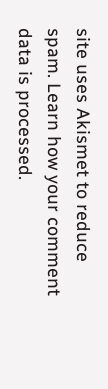site uses Akismet to reduce spam. Learn how your comment data is processed.